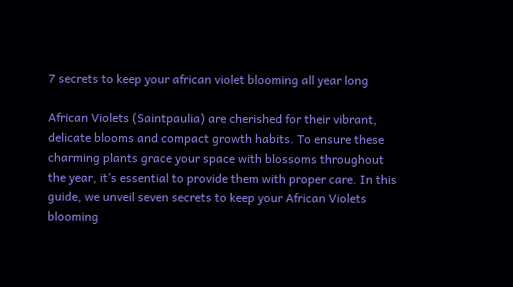7 secrets to keep your african violet blooming all year long

African Violets (Saintpaulia) are cherished for their vibrant, delicate blooms and compact growth habits. To ensure these charming plants grace your space with blossoms throughout the year, it’s essential to provide them with proper care. In this guide, we unveil seven secrets to keep your African Violets blooming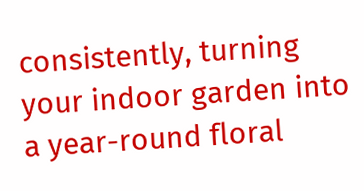consistently, turning your indoor garden into a year-round floral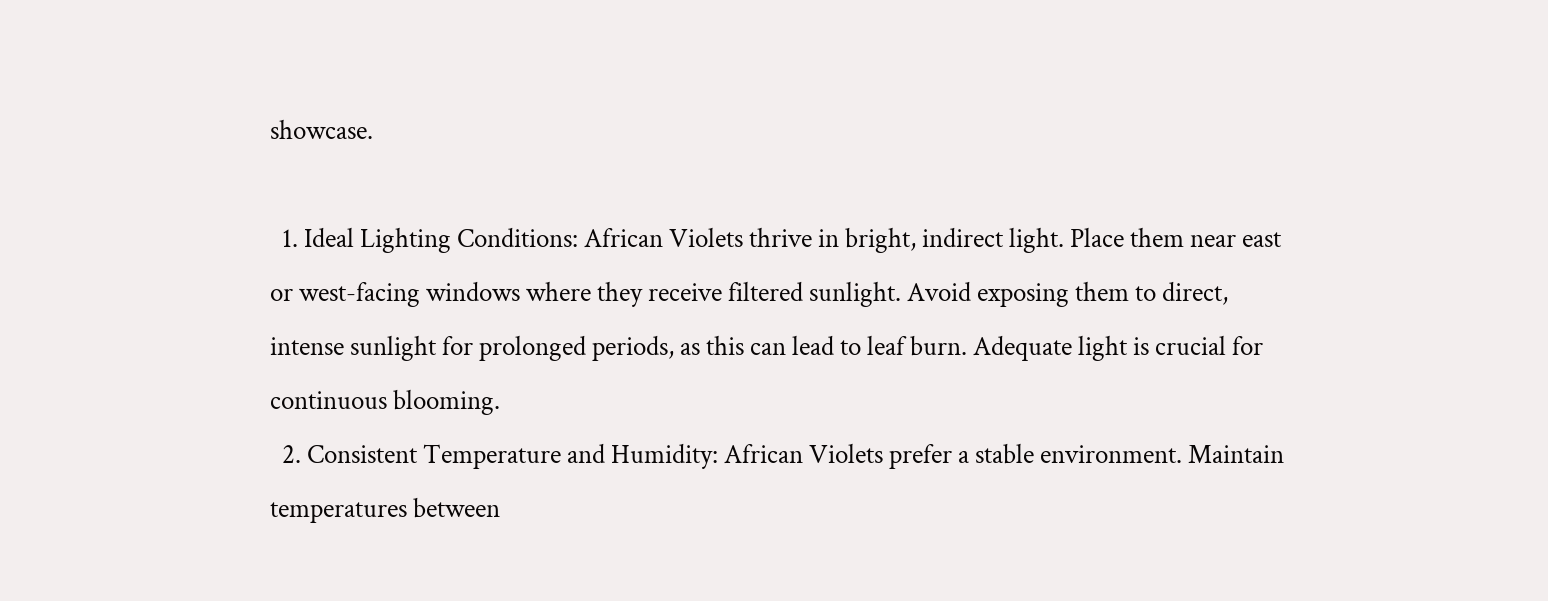showcase.

  1. Ideal Lighting Conditions: African Violets thrive in bright, indirect light. Place them near east or west-facing windows where they receive filtered sunlight. Avoid exposing them to direct, intense sunlight for prolonged periods, as this can lead to leaf burn. Adequate light is crucial for continuous blooming.
  2. Consistent Temperature and Humidity: African Violets prefer a stable environment. Maintain temperatures between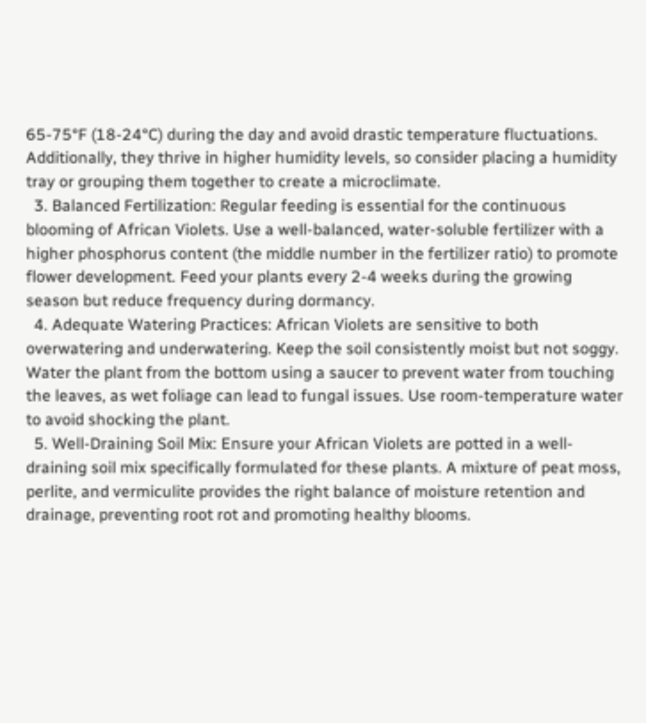65-75°F (18-24°C) during the day and avoid drastic temperature fluctuations. Additionally, they thrive in higher humidity levels, so consider placing a humidity tray or grouping them together to create a microclimate.
  3. Balanced Fertilization: Regular feeding is essential for the continuous blooming of African Violets. Use a well-balanced, water-soluble fertilizer with a higher phosphorus content (the middle number in the fertilizer ratio) to promote flower development. Feed your plants every 2-4 weeks during the growing season but reduce frequency during dormancy.
  4. Adequate Watering Practices: African Violets are sensitive to both overwatering and underwatering. Keep the soil consistently moist but not soggy. Water the plant from the bottom using a saucer to prevent water from touching the leaves, as wet foliage can lead to fungal issues. Use room-temperature water to avoid shocking the plant.
  5. Well-Draining Soil Mix: Ensure your African Violets are potted in a well-draining soil mix specifically formulated for these plants. A mixture of peat moss, perlite, and vermiculite provides the right balance of moisture retention and drainage, preventing root rot and promoting healthy blooms.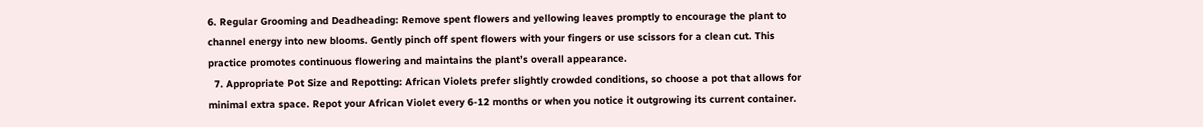6. Regular Grooming and Deadheading: Remove spent flowers and yellowing leaves promptly to encourage the plant to channel energy into new blooms. Gently pinch off spent flowers with your fingers or use scissors for a clean cut. This practice promotes continuous flowering and maintains the plant’s overall appearance.
  7. Appropriate Pot Size and Repotting: African Violets prefer slightly crowded conditions, so choose a pot that allows for minimal extra space. Repot your African Violet every 6-12 months or when you notice it outgrowing its current container.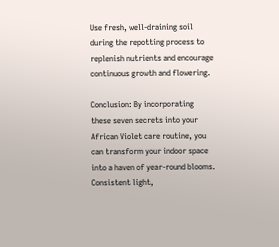Use fresh, well-draining soil during the repotting process to replenish nutrients and encourage continuous growth and flowering.

Conclusion: By incorporating these seven secrets into your African Violet care routine, you can transform your indoor space into a haven of year-round blooms. Consistent light,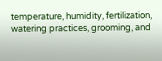temperature, humidity, fertilization, watering practices, grooming, and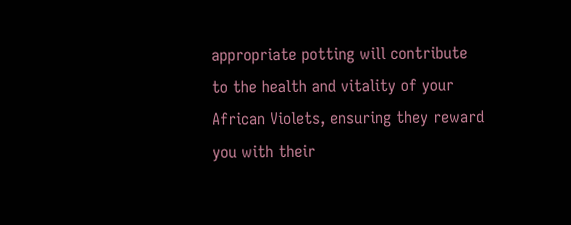appropriate potting will contribute to the health and vitality of your African Violets, ensuring they reward you with their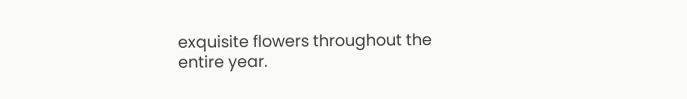exquisite flowers throughout the entire year.